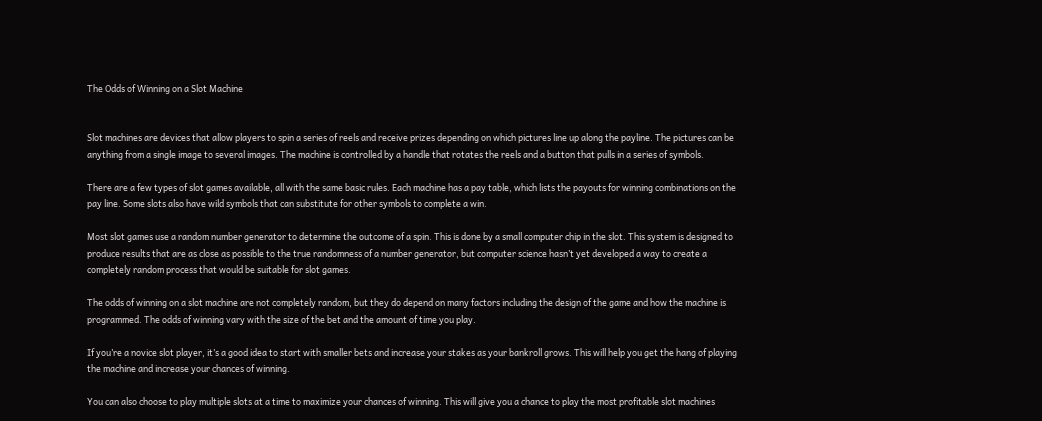The Odds of Winning on a Slot Machine


Slot machines are devices that allow players to spin a series of reels and receive prizes depending on which pictures line up along the payline. The pictures can be anything from a single image to several images. The machine is controlled by a handle that rotates the reels and a button that pulls in a series of symbols.

There are a few types of slot games available, all with the same basic rules. Each machine has a pay table, which lists the payouts for winning combinations on the pay line. Some slots also have wild symbols that can substitute for other symbols to complete a win.

Most slot games use a random number generator to determine the outcome of a spin. This is done by a small computer chip in the slot. This system is designed to produce results that are as close as possible to the true randomness of a number generator, but computer science hasn’t yet developed a way to create a completely random process that would be suitable for slot games.

The odds of winning on a slot machine are not completely random, but they do depend on many factors including the design of the game and how the machine is programmed. The odds of winning vary with the size of the bet and the amount of time you play.

If you’re a novice slot player, it’s a good idea to start with smaller bets and increase your stakes as your bankroll grows. This will help you get the hang of playing the machine and increase your chances of winning.

You can also choose to play multiple slots at a time to maximize your chances of winning. This will give you a chance to play the most profitable slot machines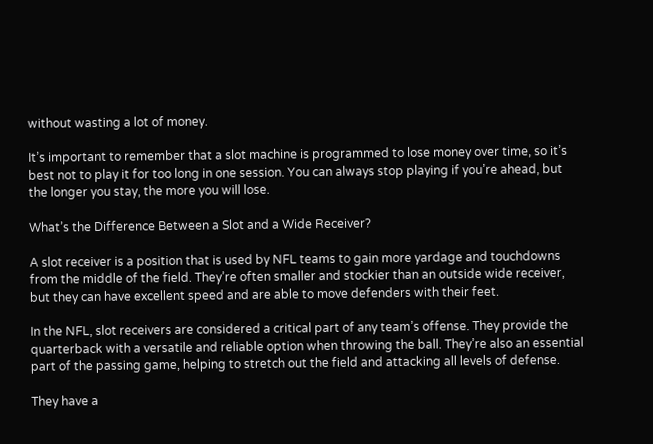without wasting a lot of money.

It’s important to remember that a slot machine is programmed to lose money over time, so it’s best not to play it for too long in one session. You can always stop playing if you’re ahead, but the longer you stay, the more you will lose.

What’s the Difference Between a Slot and a Wide Receiver?

A slot receiver is a position that is used by NFL teams to gain more yardage and touchdowns from the middle of the field. They’re often smaller and stockier than an outside wide receiver, but they can have excellent speed and are able to move defenders with their feet.

In the NFL, slot receivers are considered a critical part of any team’s offense. They provide the quarterback with a versatile and reliable option when throwing the ball. They’re also an essential part of the passing game, helping to stretch out the field and attacking all levels of defense.

They have a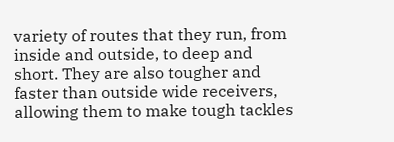variety of routes that they run, from inside and outside, to deep and short. They are also tougher and faster than outside wide receivers, allowing them to make tough tackles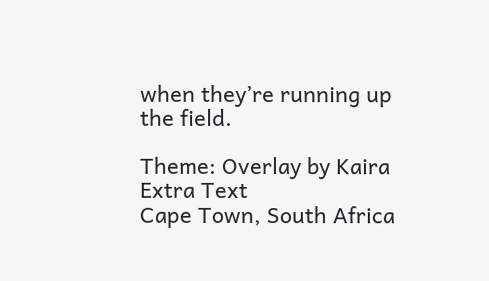when they’re running up the field.

Theme: Overlay by Kaira Extra Text
Cape Town, South Africa